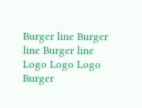Burger line Burger line Burger line
Logo Logo Logo
Burger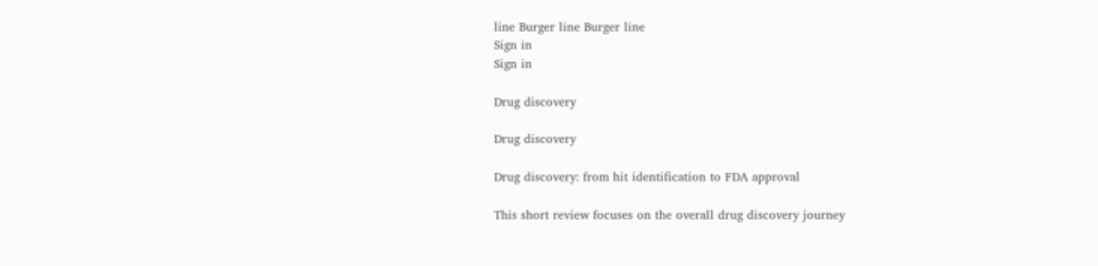line Burger line Burger line
Sign in
Sign in

Drug discovery

Drug discovery

Drug discovery: from hit identification to FDA approval

This short review focuses on the overall drug discovery journey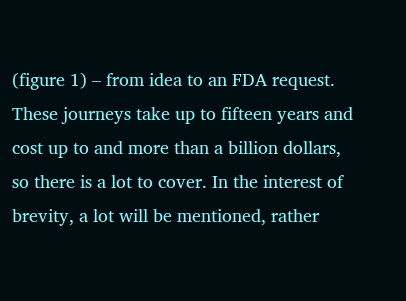(figure 1) – from idea to an FDA request. These journeys take up to fifteen years and cost up to and more than a billion dollars, so there is a lot to cover. In the interest of brevity, a lot will be mentioned, rather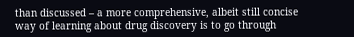than discussed – a more comprehensive, albeit still concise way of learning about drug discovery is to go through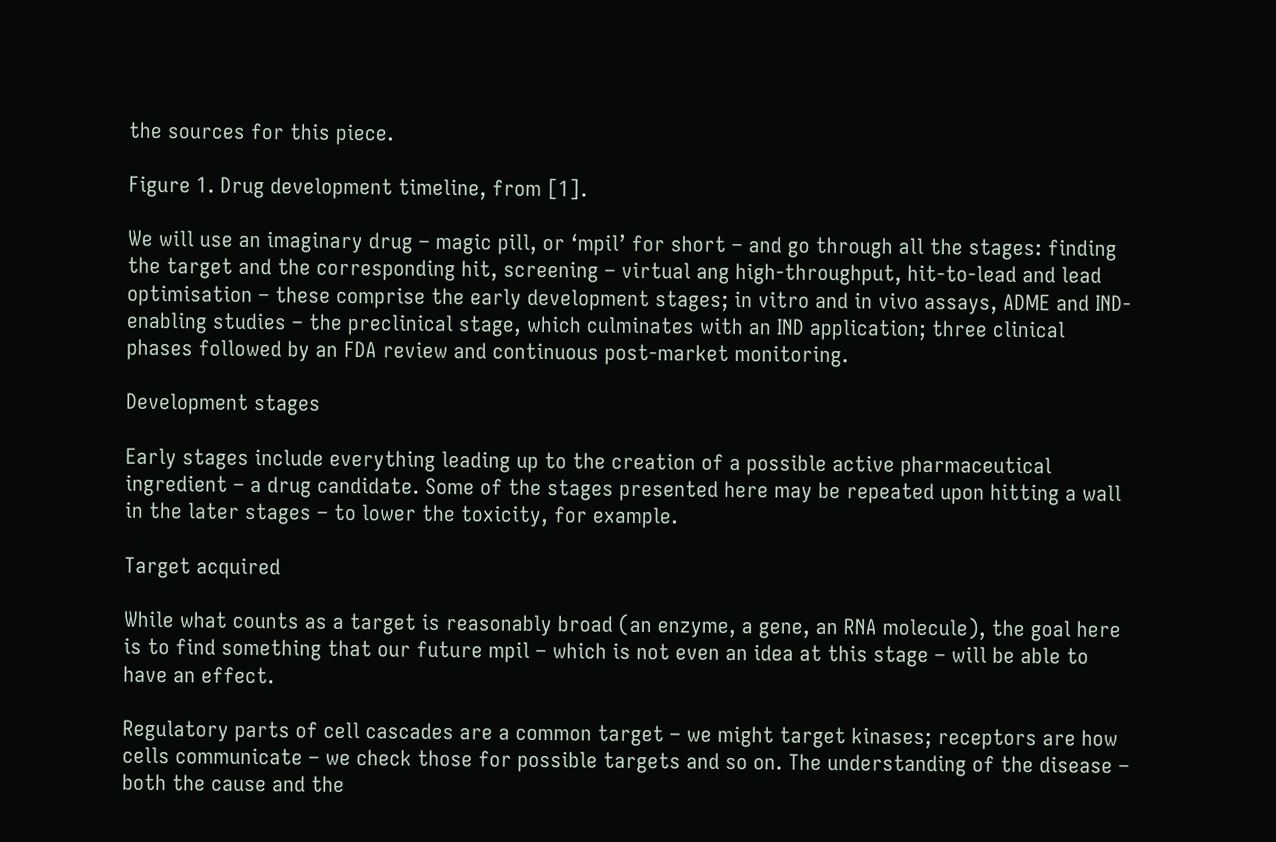the sources for this piece.

Figure 1. Drug development timeline, from [1].

We will use an imaginary drug – magic pill, or ‘mpil’ for short – and go through all the stages: finding the target and the corresponding hit, screening – virtual ang high-throughput, hit-to-lead and lead optimisation – these comprise the early development stages; in vitro and in vivo assays, ADME and IND-enabling studies – the preclinical stage, which culminates with an IND application; three clinical phases followed by an FDA review and continuous post-market monitoring.

Development stages

Early stages include everything leading up to the creation of a possible active pharmaceutical ingredient – a drug candidate. Some of the stages presented here may be repeated upon hitting a wall in the later stages – to lower the toxicity, for example.

Target acquired

While what counts as a target is reasonably broad (an enzyme, a gene, an RNA molecule), the goal here is to find something that our future mpil – which is not even an idea at this stage – will be able to have an effect.

Regulatory parts of cell cascades are a common target – we might target kinases; receptors are how cells communicate – we check those for possible targets and so on. The understanding of the disease – both the cause and the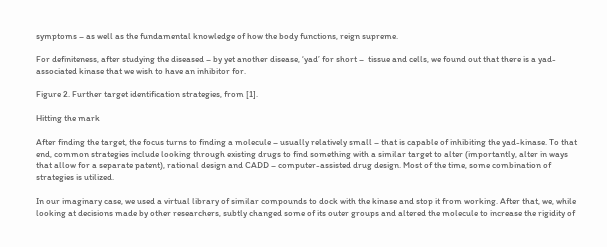symptoms – as well as the fundamental knowledge of how the body functions, reign supreme.

For definiteness, after studying the diseased – by yet another disease, ‘yad’ for short –  tissue and cells, we found out that there is a yad-associated kinase that we wish to have an inhibitor for.

Figure 2. Further target identification strategies, from [1].

Hitting the mark

After finding the target, the focus turns to finding a molecule – usually relatively small – that is capable of inhibiting the yad-kinase. To that end, common strategies include looking through existing drugs to find something with a similar target to alter (importantly, alter in ways that allow for a separate patent), rational design and CADD – computer-assisted drug design. Most of the time, some combination of strategies is utilized.

In our imaginary case, we used a virtual library of similar compounds to dock with the kinase and stop it from working. After that, we, while looking at decisions made by other researchers, subtly changed some of its outer groups and altered the molecule to increase the rigidity of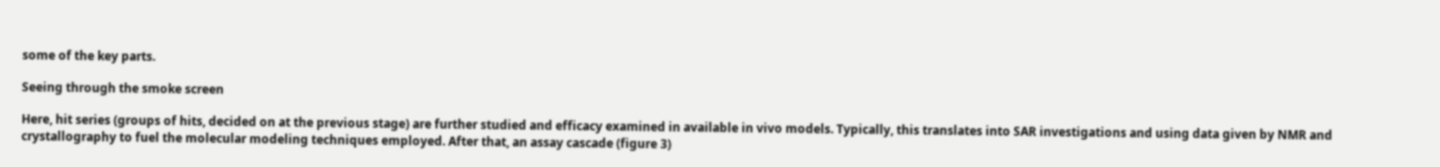some of the key parts.

Seeing through the smoke screen

Here, hit series (groups of hits, decided on at the previous stage) are further studied and efficacy examined in available in vivo models. Typically, this translates into SAR investigations and using data given by NMR and crystallography to fuel the molecular modeling techniques employed. After that, an assay cascade (figure 3)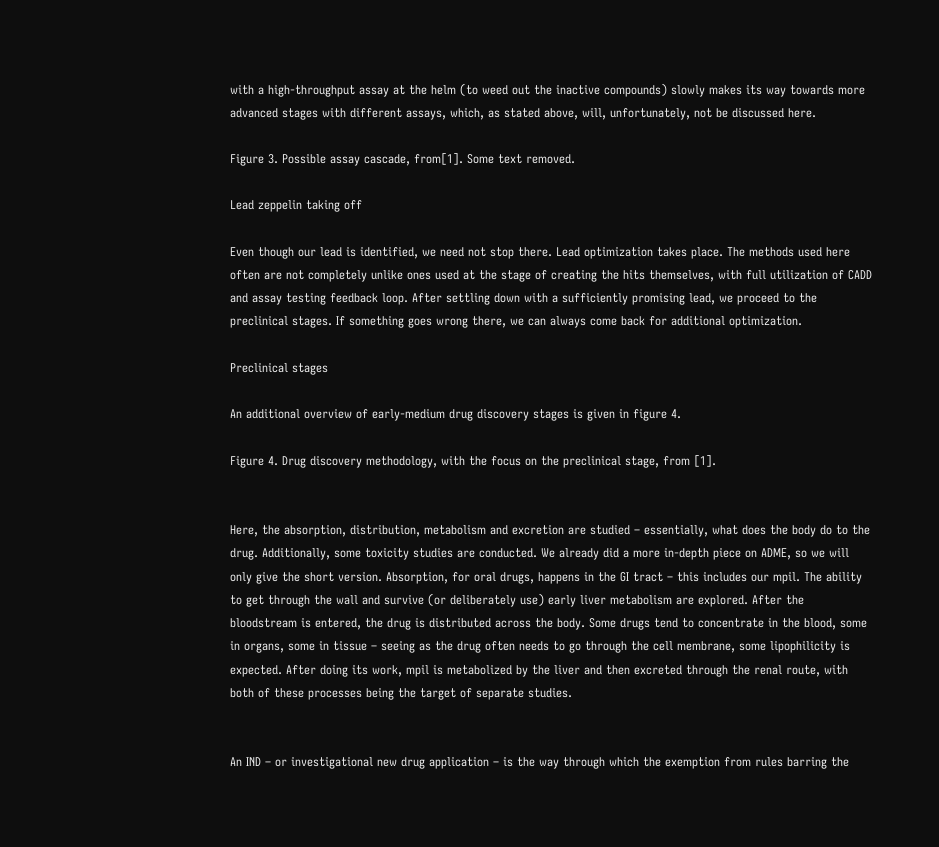with a high-throughput assay at the helm (to weed out the inactive compounds) slowly makes its way towards more advanced stages with different assays, which, as stated above, will, unfortunately, not be discussed here.

Figure 3. Possible assay cascade, from[1]. Some text removed.

Lead zeppelin taking off

Even though our lead is identified, we need not stop there. Lead optimization takes place. The methods used here often are not completely unlike ones used at the stage of creating the hits themselves, with full utilization of CADD and assay testing feedback loop. After settling down with a sufficiently promising lead, we proceed to the preclinical stages. If something goes wrong there, we can always come back for additional optimization.

Preclinical stages

An additional overview of early-medium drug discovery stages is given in figure 4.

Figure 4. Drug discovery methodology, with the focus on the preclinical stage, from [1].


Here, the absorption, distribution, metabolism and excretion are studied – essentially, what does the body do to the drug. Additionally, some toxicity studies are conducted. We already did a more in-depth piece on ADME, so we will only give the short version. Absorption, for oral drugs, happens in the GI tract – this includes our mpil. The ability to get through the wall and survive (or deliberately use) early liver metabolism are explored. After the bloodstream is entered, the drug is distributed across the body. Some drugs tend to concentrate in the blood, some in organs, some in tissue – seeing as the drug often needs to go through the cell membrane, some lipophilicity is expected. After doing its work, mpil is metabolized by the liver and then excreted through the renal route, with both of these processes being the target of separate studies.


An IND – or investigational new drug application – is the way through which the exemption from rules barring the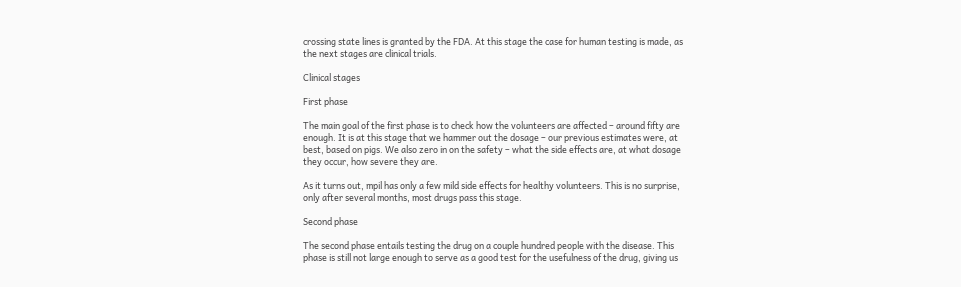crossing state lines is granted by the FDA. At this stage the case for human testing is made, as the next stages are clinical trials.

Clinical stages

First phase

The main goal of the first phase is to check how the volunteers are affected – around fifty are enough. It is at this stage that we hammer out the dosage – our previous estimates were, at best, based on pigs. We also zero in on the safety – what the side effects are, at what dosage they occur, how severe they are.

As it turns out, mpil has only a few mild side effects for healthy volunteers. This is no surprise, only after several months, most drugs pass this stage.

Second phase

The second phase entails testing the drug on a couple hundred people with the disease. This phase is still not large enough to serve as a good test for the usefulness of the drug, giving us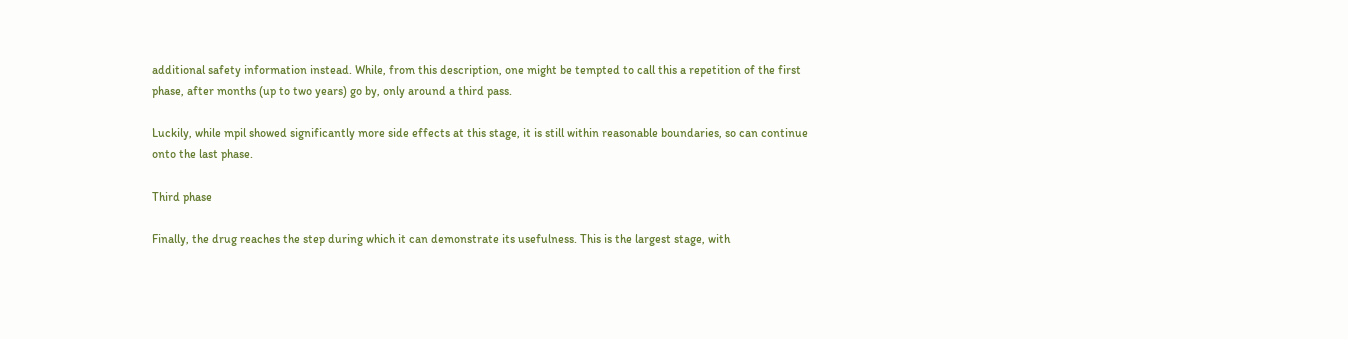additional safety information instead. While, from this description, one might be tempted to call this a repetition of the first phase, after months (up to two years) go by, only around a third pass.

Luckily, while mpil showed significantly more side effects at this stage, it is still within reasonable boundaries, so can continue onto the last phase.

Third phase

Finally, the drug reaches the step during which it can demonstrate its usefulness. This is the largest stage, with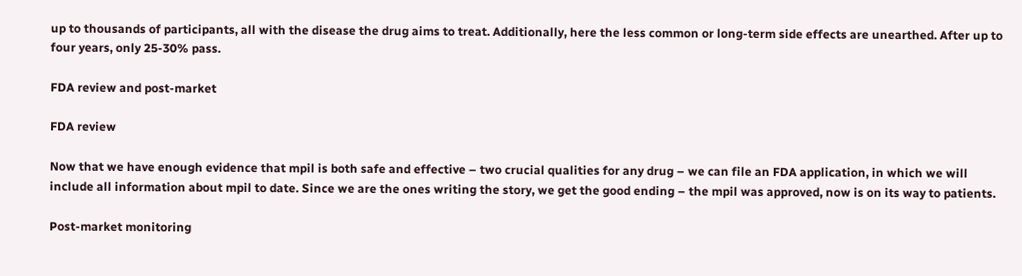up to thousands of participants, all with the disease the drug aims to treat. Additionally, here the less common or long-term side effects are unearthed. After up to four years, only 25-30% pass.

FDA review and post-market

FDA review

Now that we have enough evidence that mpil is both safe and effective – two crucial qualities for any drug – we can file an FDA application, in which we will include all information about mpil to date. Since we are the ones writing the story, we get the good ending – the mpil was approved, now is on its way to patients.

Post-market monitoring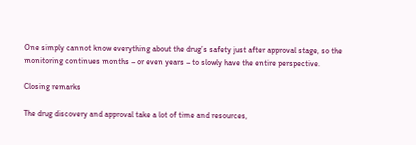One simply cannot know everything about the drug’s safety just after approval stage, so the monitoring continues months – or even years – to slowly have the entire perspective.

Closing remarks

The drug discovery and approval take a lot of time and resources,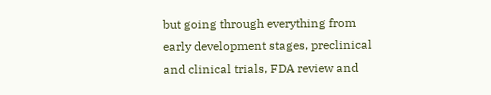but going through everything from early development stages, preclinical and clinical trials, FDA review and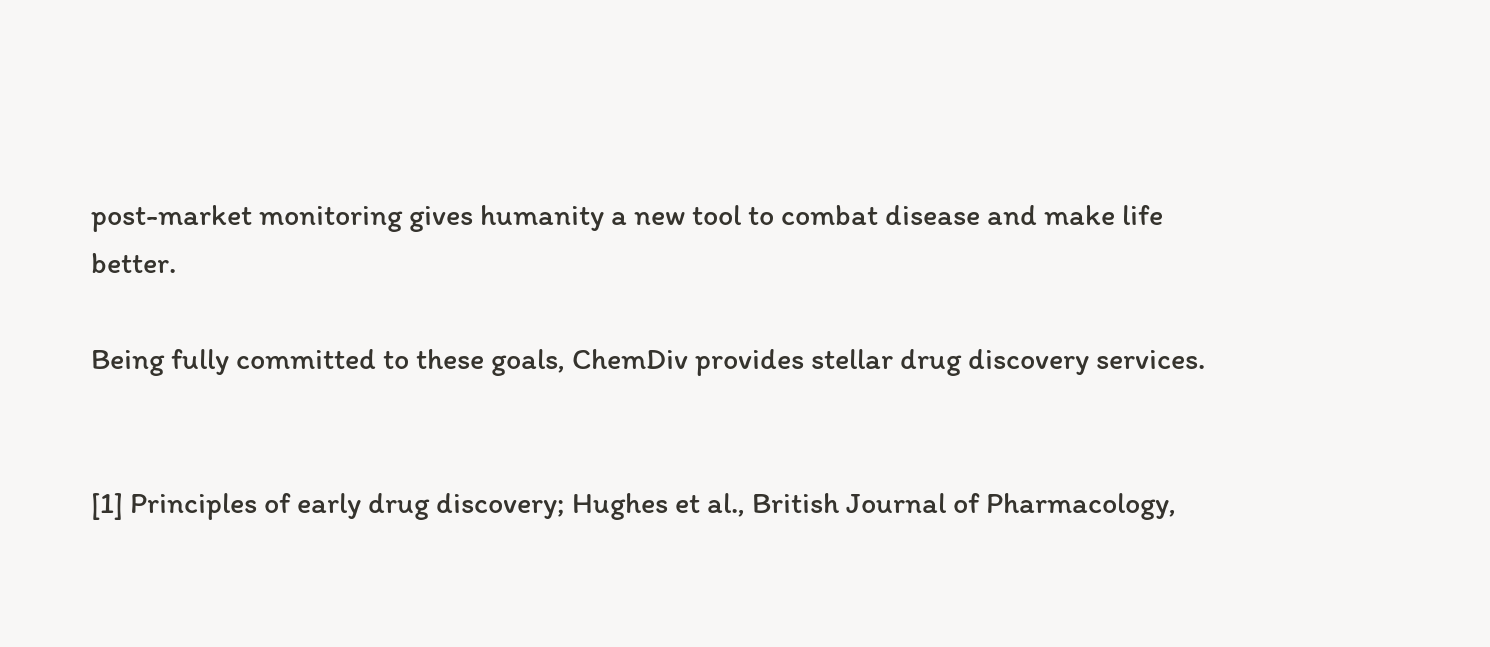post-market monitoring gives humanity a new tool to combat disease and make life better.

Being fully committed to these goals, ChemDiv provides stellar drug discovery services.


[1] Principles of early drug discovery; Hughes et al., British Journal of Pharmacology,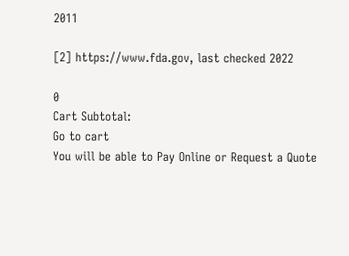2011

[2] https://www.fda.gov, last checked 2022

0
Cart Subtotal:
Go to cart
You will be able to Pay Online or Request a Quote